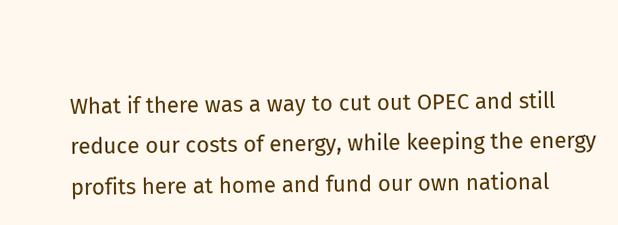What if there was a way to cut out OPEC and still reduce our costs of energy, while keeping the energy profits here at home and fund our own national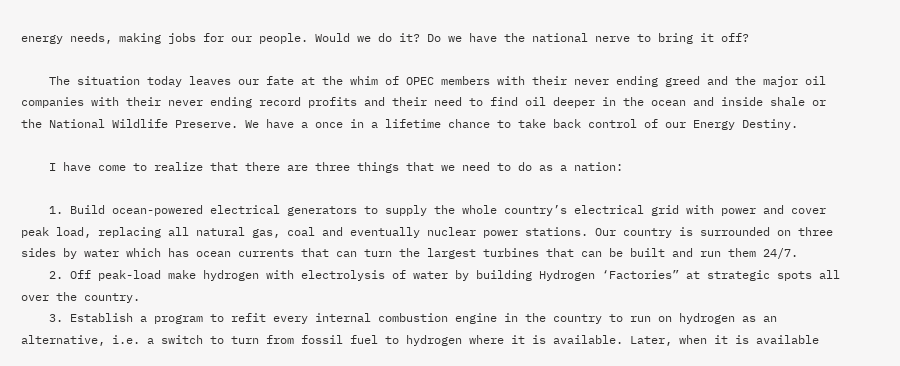energy needs, making jobs for our people. Would we do it? Do we have the national nerve to bring it off?

    The situation today leaves our fate at the whim of OPEC members with their never ending greed and the major oil companies with their never ending record profits and their need to find oil deeper in the ocean and inside shale or the National Wildlife Preserve. We have a once in a lifetime chance to take back control of our Energy Destiny.

    I have come to realize that there are three things that we need to do as a nation:

    1. Build ocean-powered electrical generators to supply the whole country’s electrical grid with power and cover peak load, replacing all natural gas, coal and eventually nuclear power stations. Our country is surrounded on three sides by water which has ocean currents that can turn the largest turbines that can be built and run them 24/7.
    2. Off peak-load make hydrogen with electrolysis of water by building Hydrogen ‘Factories” at strategic spots all over the country.
    3. Establish a program to refit every internal combustion engine in the country to run on hydrogen as an alternative, i.e. a switch to turn from fossil fuel to hydrogen where it is available. Later, when it is available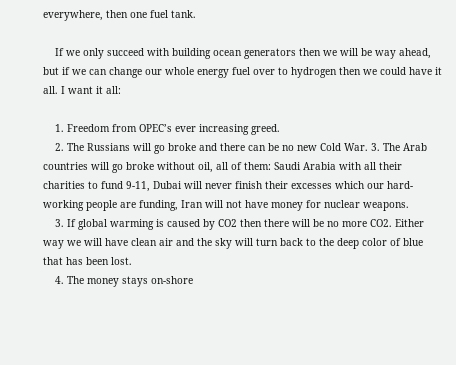everywhere, then one fuel tank.

    If we only succeed with building ocean generators then we will be way ahead, but if we can change our whole energy fuel over to hydrogen then we could have it all. I want it all:

    1. Freedom from OPEC’s ever increasing greed.
    2. The Russians will go broke and there can be no new Cold War. 3. The Arab countries will go broke without oil, all of them: Saudi Arabia with all their charities to fund 9-11, Dubai will never finish their excesses which our hard-working people are funding, Iran will not have money for nuclear weapons.
    3. If global warming is caused by CO2 then there will be no more CO2. Either way we will have clean air and the sky will turn back to the deep color of blue that has been lost.
    4. The money stays on-shore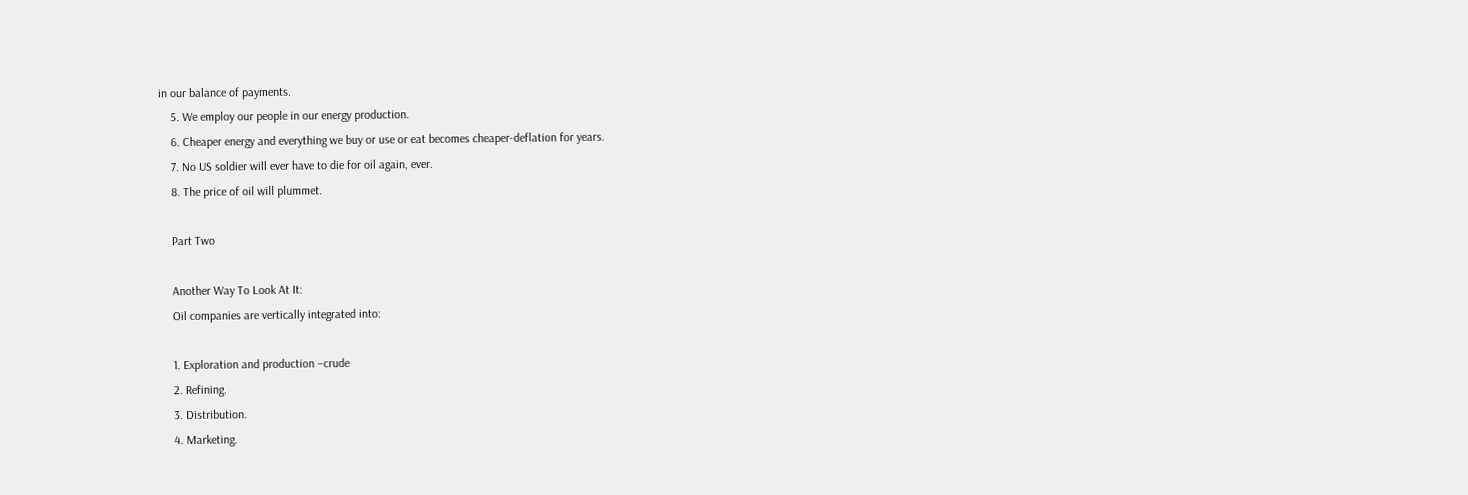in our balance of payments.
    5. We employ our people in our energy production.
    6. Cheaper energy and everything we buy or use or eat becomes cheaper-deflation for years.
    7. No US soldier will ever have to die for oil again, ever.
    8. The price of oil will plummet.

    Part Two

    Another Way To Look At It:
    Oil companies are vertically integrated into:

    1. Exploration and production –crude
    2. Refining.
    3. Distribution.
    4. Marketing.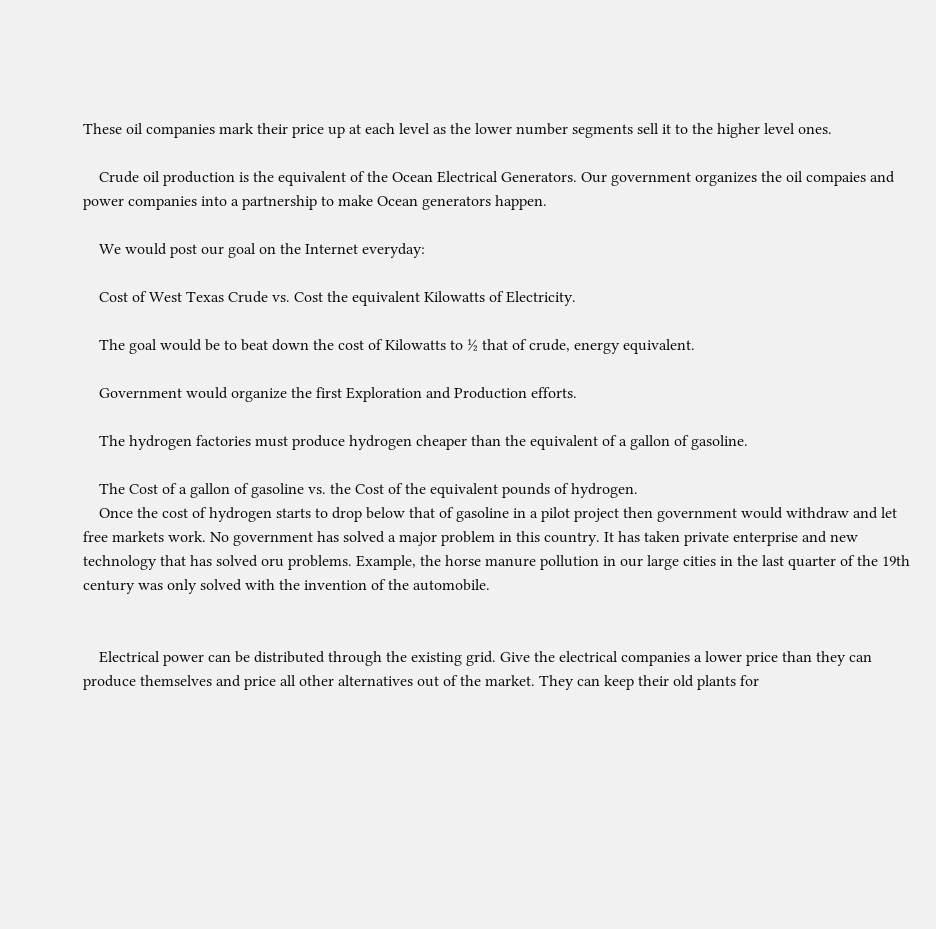These oil companies mark their price up at each level as the lower number segments sell it to the higher level ones.

    Crude oil production is the equivalent of the Ocean Electrical Generators. Our government organizes the oil compaies and power companies into a partnership to make Ocean generators happen.

    We would post our goal on the Internet everyday:

    Cost of West Texas Crude vs. Cost the equivalent Kilowatts of Electricity.

    The goal would be to beat down the cost of Kilowatts to ½ that of crude, energy equivalent.

    Government would organize the first Exploration and Production efforts.

    The hydrogen factories must produce hydrogen cheaper than the equivalent of a gallon of gasoline.

    The Cost of a gallon of gasoline vs. the Cost of the equivalent pounds of hydrogen.
    Once the cost of hydrogen starts to drop below that of gasoline in a pilot project then government would withdraw and let free markets work. No government has solved a major problem in this country. It has taken private enterprise and new technology that has solved oru problems. Example, the horse manure pollution in our large cities in the last quarter of the 19th century was only solved with the invention of the automobile.


    Electrical power can be distributed through the existing grid. Give the electrical companies a lower price than they can produce themselves and price all other alternatives out of the market. They can keep their old plants for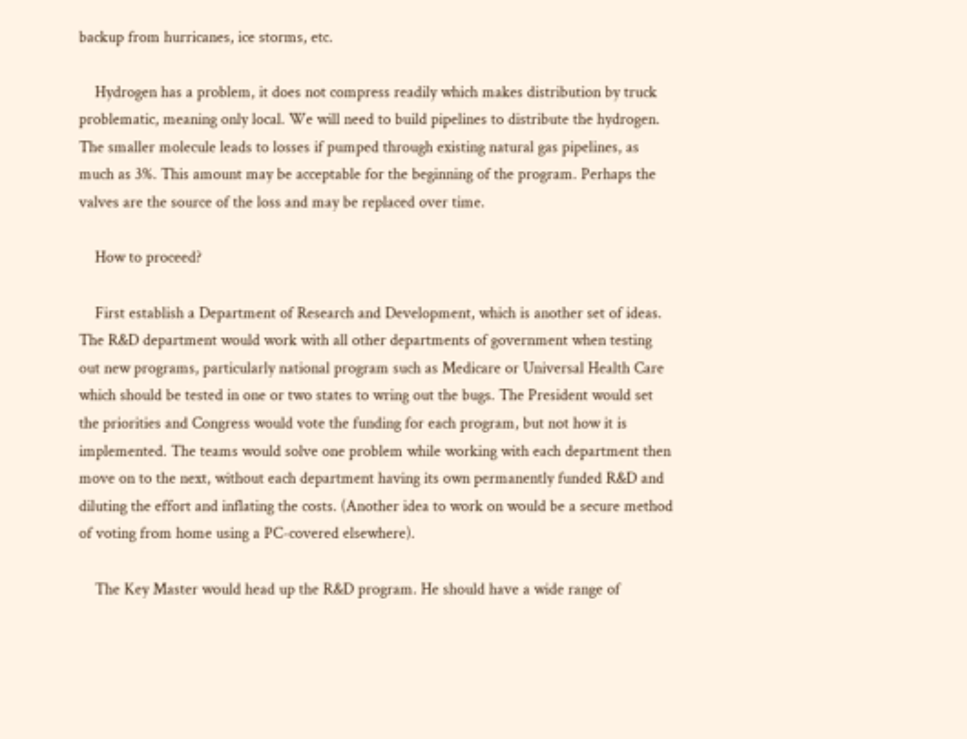backup from hurricanes, ice storms, etc.

    Hydrogen has a problem, it does not compress readily which makes distribution by truck problematic, meaning only local. We will need to build pipelines to distribute the hydrogen. The smaller molecule leads to losses if pumped through existing natural gas pipelines, as much as 3%. This amount may be acceptable for the beginning of the program. Perhaps the valves are the source of the loss and may be replaced over time.

    How to proceed?

    First establish a Department of Research and Development, which is another set of ideas. The R&D department would work with all other departments of government when testing out new programs, particularly national program such as Medicare or Universal Health Care which should be tested in one or two states to wring out the bugs. The President would set the priorities and Congress would vote the funding for each program, but not how it is implemented. The teams would solve one problem while working with each department then move on to the next, without each department having its own permanently funded R&D and diluting the effort and inflating the costs. (Another idea to work on would be a secure method of voting from home using a PC-covered elsewhere).

    The Key Master would head up the R&D program. He should have a wide range of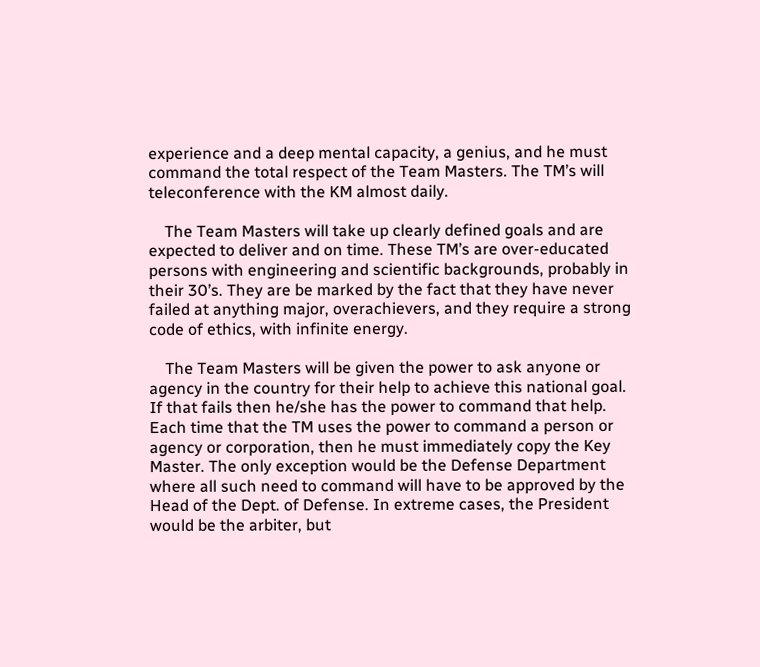experience and a deep mental capacity, a genius, and he must command the total respect of the Team Masters. The TM’s will teleconference with the KM almost daily.

    The Team Masters will take up clearly defined goals and are expected to deliver and on time. These TM’s are over-educated persons with engineering and scientific backgrounds, probably in their 30’s. They are be marked by the fact that they have never failed at anything major, overachievers, and they require a strong code of ethics, with infinite energy.

    The Team Masters will be given the power to ask anyone or agency in the country for their help to achieve this national goal. If that fails then he/she has the power to command that help. Each time that the TM uses the power to command a person or agency or corporation, then he must immediately copy the Key Master. The only exception would be the Defense Department where all such need to command will have to be approved by the Head of the Dept. of Defense. In extreme cases, the President would be the arbiter, but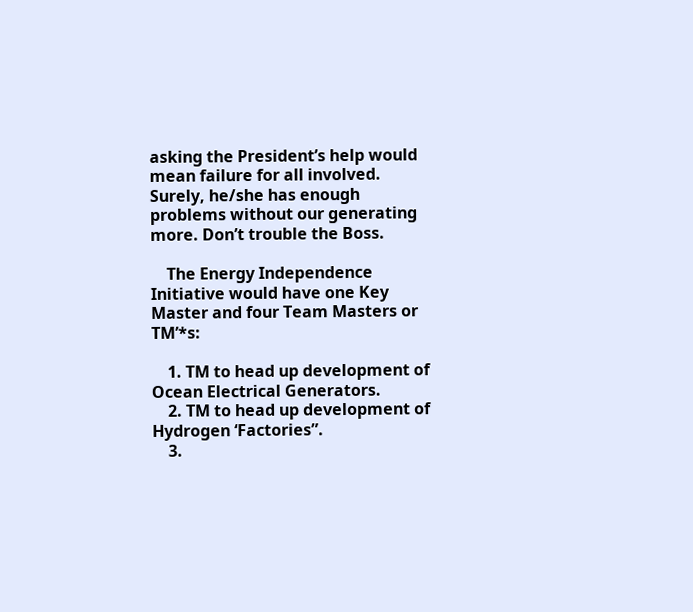asking the President’s help would mean failure for all involved. Surely, he/she has enough problems without our generating more. Don’t trouble the Boss.

    The Energy Independence Initiative would have one Key Master and four Team Masters or TM’*s:

    1. TM to head up development of Ocean Electrical Generators.
    2. TM to head up development of Hydrogen ‘Factories”.
    3.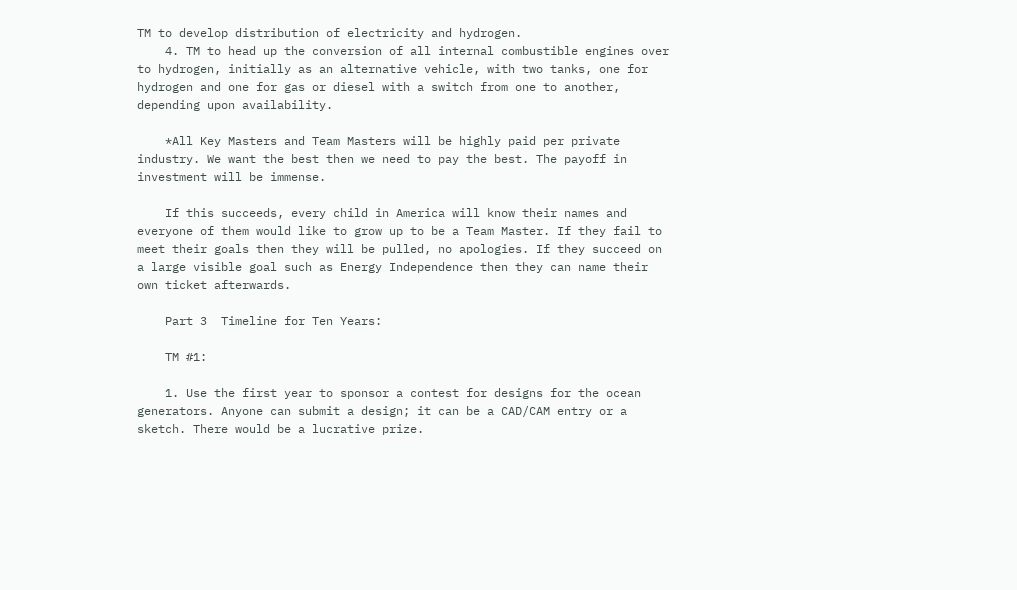TM to develop distribution of electricity and hydrogen.
    4. TM to head up the conversion of all internal combustible engines over to hydrogen, initially as an alternative vehicle, with two tanks, one for hydrogen and one for gas or diesel with a switch from one to another, depending upon availability.

    *All Key Masters and Team Masters will be highly paid per private industry. We want the best then we need to pay the best. The payoff in investment will be immense.

    If this succeeds, every child in America will know their names and everyone of them would like to grow up to be a Team Master. If they fail to meet their goals then they will be pulled, no apologies. If they succeed on a large visible goal such as Energy Independence then they can name their own ticket afterwards.

    Part 3  Timeline for Ten Years:

    TM #1:

    1. Use the first year to sponsor a contest for designs for the ocean generators. Anyone can submit a design; it can be a CAD/CAM entry or a sketch. There would be a lucrative prize.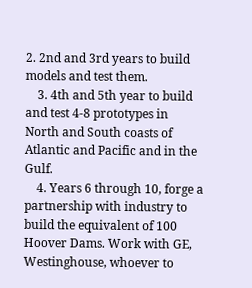2. 2nd and 3rd years to build models and test them.
    3. 4th and 5th year to build and test 4-8 prototypes in North and South coasts of Atlantic and Pacific and in the Gulf.
    4. Years 6 through 10, forge a partnership with industry to build the equivalent of 100 Hoover Dams. Work with GE, Westinghouse, whoever to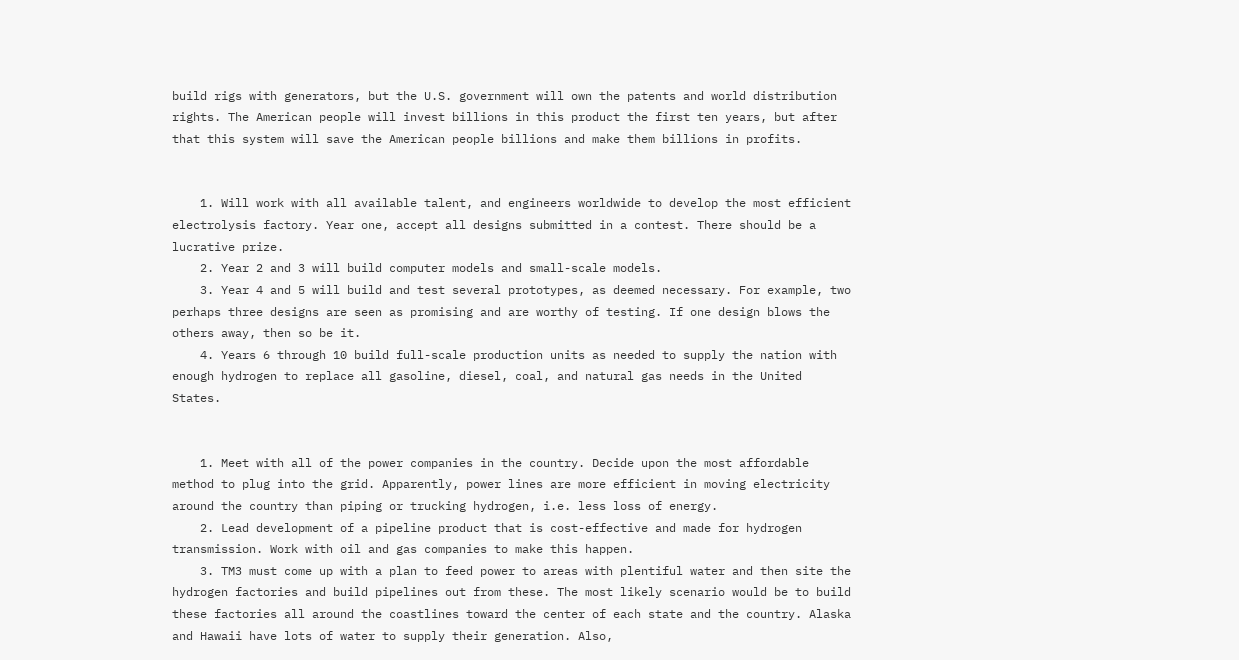build rigs with generators, but the U.S. government will own the patents and world distribution rights. The American people will invest billions in this product the first ten years, but after that this system will save the American people billions and make them billions in profits.


    1. Will work with all available talent, and engineers worldwide to develop the most efficient electrolysis factory. Year one, accept all designs submitted in a contest. There should be a lucrative prize.
    2. Year 2 and 3 will build computer models and small-scale models.
    3. Year 4 and 5 will build and test several prototypes, as deemed necessary. For example, two perhaps three designs are seen as promising and are worthy of testing. If one design blows the others away, then so be it.
    4. Years 6 through 10 build full-scale production units as needed to supply the nation with enough hydrogen to replace all gasoline, diesel, coal, and natural gas needs in the United States.


    1. Meet with all of the power companies in the country. Decide upon the most affordable method to plug into the grid. Apparently, power lines are more efficient in moving electricity around the country than piping or trucking hydrogen, i.e. less loss of energy.
    2. Lead development of a pipeline product that is cost-effective and made for hydrogen transmission. Work with oil and gas companies to make this happen.
    3. TM3 must come up with a plan to feed power to areas with plentiful water and then site the hydrogen factories and build pipelines out from these. The most likely scenario would be to build these factories all around the coastlines toward the center of each state and the country. Alaska and Hawaii have lots of water to supply their generation. Also,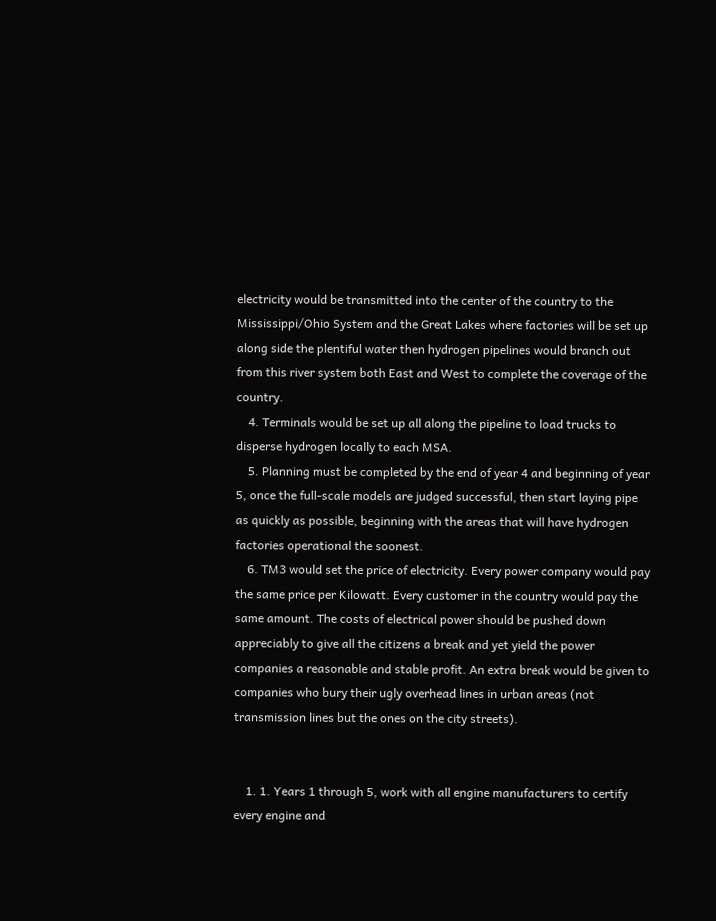electricity would be transmitted into the center of the country to the Mississippi/Ohio System and the Great Lakes where factories will be set up along side the plentiful water then hydrogen pipelines would branch out from this river system both East and West to complete the coverage of the country.
    4. Terminals would be set up all along the pipeline to load trucks to disperse hydrogen locally to each MSA.
    5. Planning must be completed by the end of year 4 and beginning of year 5, once the full-scale models are judged successful, then start laying pipe as quickly as possible, beginning with the areas that will have hydrogen factories operational the soonest.
    6. TM3 would set the price of electricity. Every power company would pay the same price per Kilowatt. Every customer in the country would pay the same amount. The costs of electrical power should be pushed down appreciably to give all the citizens a break and yet yield the power companies a reasonable and stable profit. An extra break would be given to companies who bury their ugly overhead lines in urban areas (not transmission lines but the ones on the city streets).


    1. 1. Years 1 through 5, work with all engine manufacturers to certify every engine and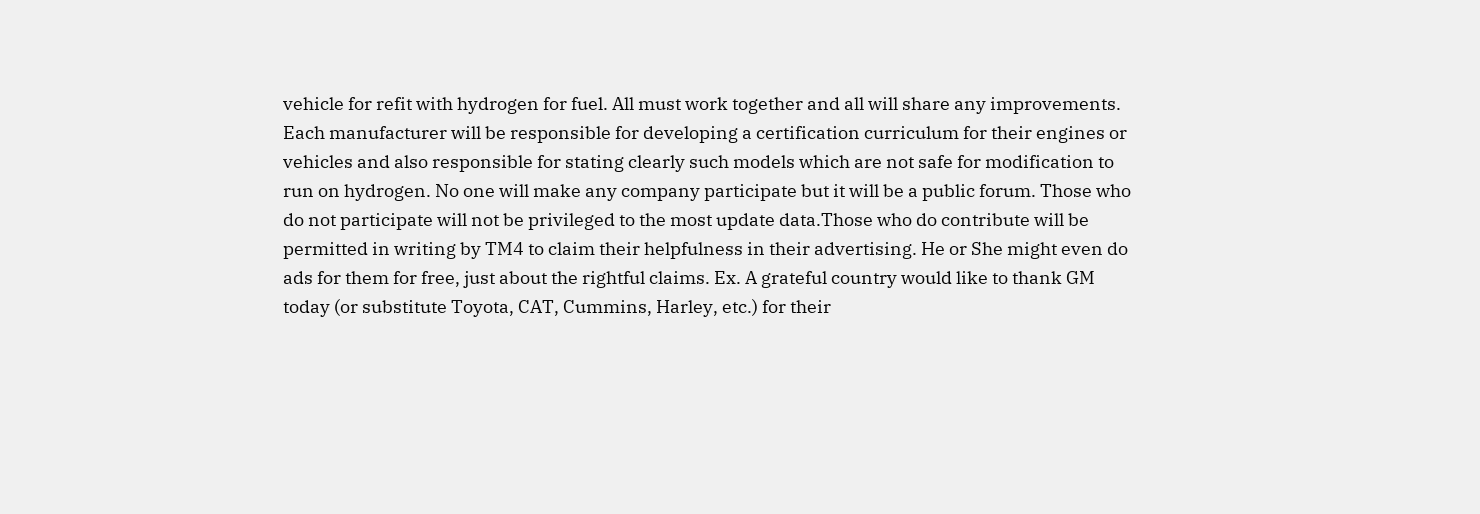vehicle for refit with hydrogen for fuel. All must work together and all will share any improvements. Each manufacturer will be responsible for developing a certification curriculum for their engines or vehicles and also responsible for stating clearly such models which are not safe for modification to run on hydrogen. No one will make any company participate but it will be a public forum. Those who do not participate will not be privileged to the most update data.Those who do contribute will be permitted in writing by TM4 to claim their helpfulness in their advertising. He or She might even do ads for them for free, just about the rightful claims. Ex. A grateful country would like to thank GM today (or substitute Toyota, CAT, Cummins, Harley, etc.) for their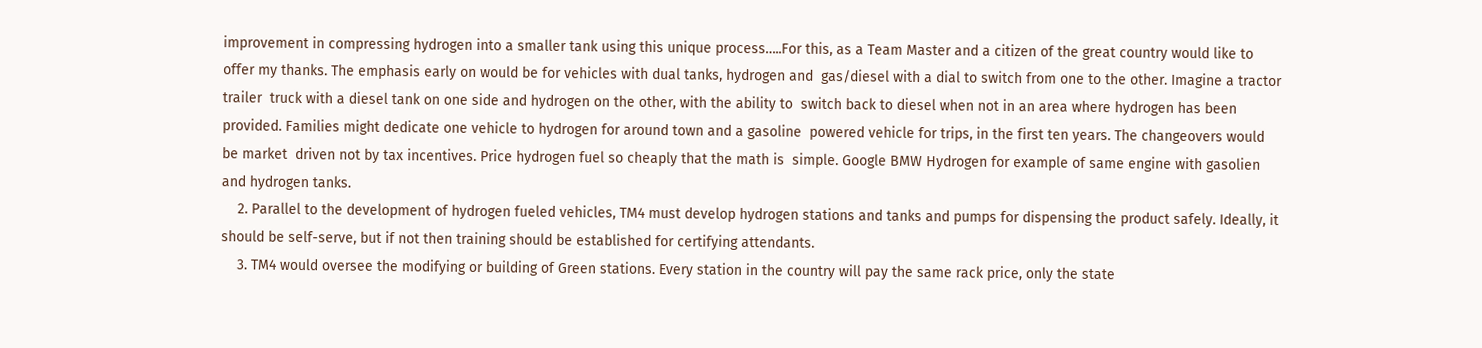improvement in compressing hydrogen into a smaller tank using this unique process…..For this, as a Team Master and a citizen of the great country would like to offer my thanks. The emphasis early on would be for vehicles with dual tanks, hydrogen and  gas/diesel with a dial to switch from one to the other. Imagine a tractor trailer  truck with a diesel tank on one side and hydrogen on the other, with the ability to  switch back to diesel when not in an area where hydrogen has been provided. Families might dedicate one vehicle to hydrogen for around town and a gasoline  powered vehicle for trips, in the first ten years. The changeovers would be market  driven not by tax incentives. Price hydrogen fuel so cheaply that the math is  simple. Google BMW Hydrogen for example of same engine with gasolien and hydrogen tanks.
    2. Parallel to the development of hydrogen fueled vehicles, TM4 must develop hydrogen stations and tanks and pumps for dispensing the product safely. Ideally, it should be self-serve, but if not then training should be established for certifying attendants.
    3. TM4 would oversee the modifying or building of Green stations. Every station in the country will pay the same rack price, only the state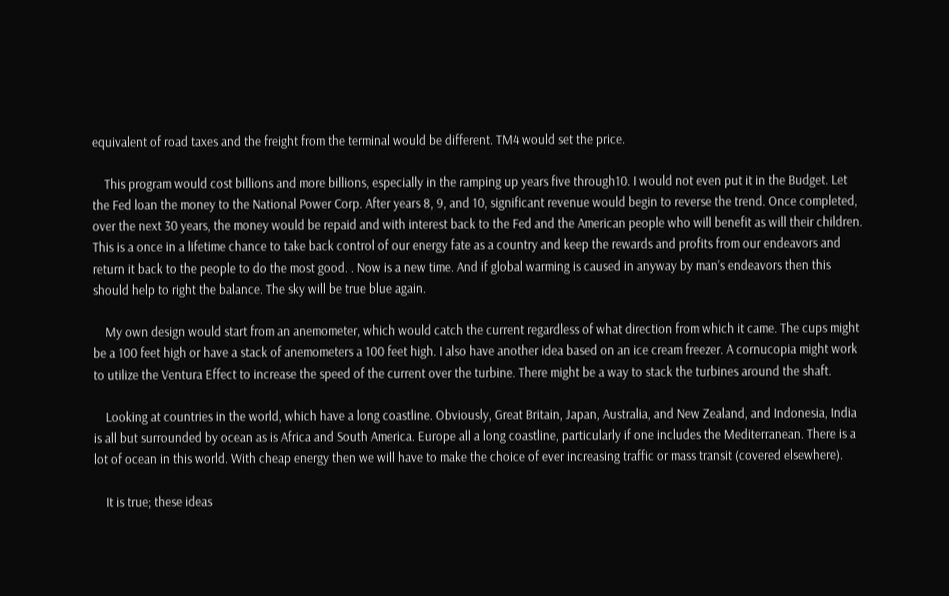equivalent of road taxes and the freight from the terminal would be different. TM4 would set the price.

    This program would cost billions and more billions, especially in the ramping up years five through10. I would not even put it in the Budget. Let the Fed loan the money to the National Power Corp. After years 8, 9, and 10, significant revenue would begin to reverse the trend. Once completed, over the next 30 years, the money would be repaid and with interest back to the Fed and the American people who will benefit as will their children. This is a once in a lifetime chance to take back control of our energy fate as a country and keep the rewards and profits from our endeavors and return it back to the people to do the most good. . Now is a new time. And if global warming is caused in anyway by man’s endeavors then this should help to right the balance. The sky will be true blue again.

    My own design would start from an anemometer, which would catch the current regardless of what direction from which it came. The cups might be a 100 feet high or have a stack of anemometers a 100 feet high. I also have another idea based on an ice cream freezer. A cornucopia might work to utilize the Ventura Effect to increase the speed of the current over the turbine. There might be a way to stack the turbines around the shaft.

    Looking at countries in the world, which have a long coastline. Obviously, Great Britain, Japan, Australia, and New Zealand, and Indonesia, India is all but surrounded by ocean as is Africa and South America. Europe all a long coastline, particularly if one includes the Mediterranean. There is a lot of ocean in this world. With cheap energy then we will have to make the choice of ever increasing traffic or mass transit (covered elsewhere).

    It is true; these ideas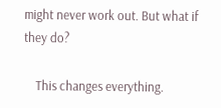might never work out. But what if they do?

    This changes everything.